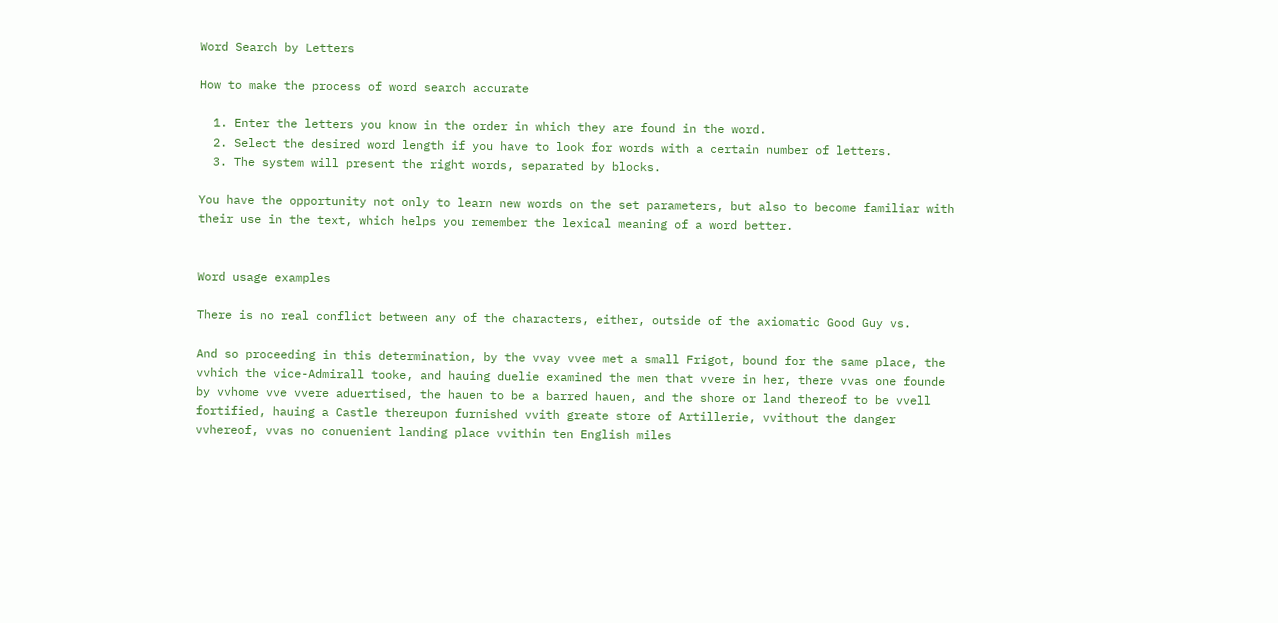Word Search by Letters

How to make the process of word search accurate

  1. Enter the letters you know in the order in which they are found in the word.
  2. Select the desired word length if you have to look for words with a certain number of letters.
  3. The system will present the right words, separated by blocks.

You have the opportunity not only to learn new words on the set parameters, but also to become familiar with their use in the text, which helps you remember the lexical meaning of a word better.


Word usage examples

There is no real conflict between any of the characters, either, outside of the axiomatic Good Guy vs.

And so proceeding in this determination, by the vvay vvee met a small Frigot, bound for the same place, the vvhich the vice-Admirall tooke, and hauing duelie examined the men that vvere in her, there vvas one founde by vvhome vve vvere aduertised, the hauen to be a barred hauen, and the shore or land thereof to be vvell fortified, hauing a Castle thereupon furnished vvith greate store of Artillerie, vvithout the danger vvhereof, vvas no conuenient landing place vvithin ten English miles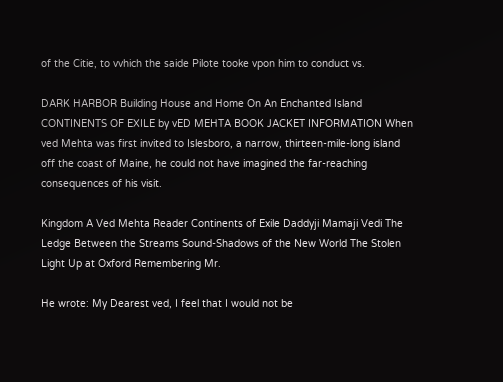of the Citie, to vvhich the saide Pilote tooke vpon him to conduct vs.

DARK HARBOR Building House and Home On An Enchanted Island CONTINENTS OF EXILE by vED MEHTA BOOK JACKET INFORMATION When ved Mehta was first invited to Islesboro, a narrow, thirteen-mile-long island off the coast of Maine, he could not have imagined the far-reaching consequences of his visit.

Kingdom A Ved Mehta Reader Continents of Exile Daddyji Mamaji Vedi The Ledge Between the Streams Sound-Shadows of the New World The Stolen Light Up at Oxford Remembering Mr.

He wrote: My Dearest ved, I feel that I would not be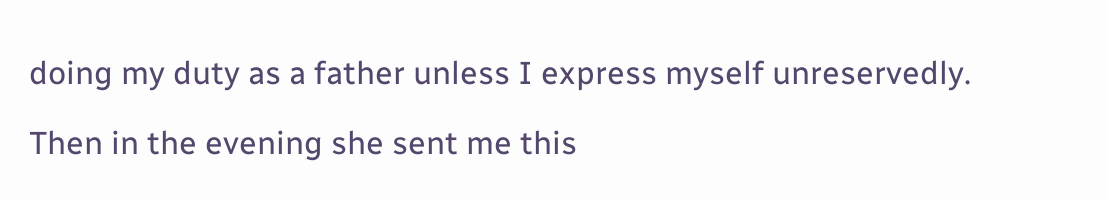doing my duty as a father unless I express myself unreservedly.

Then in the evening she sent me this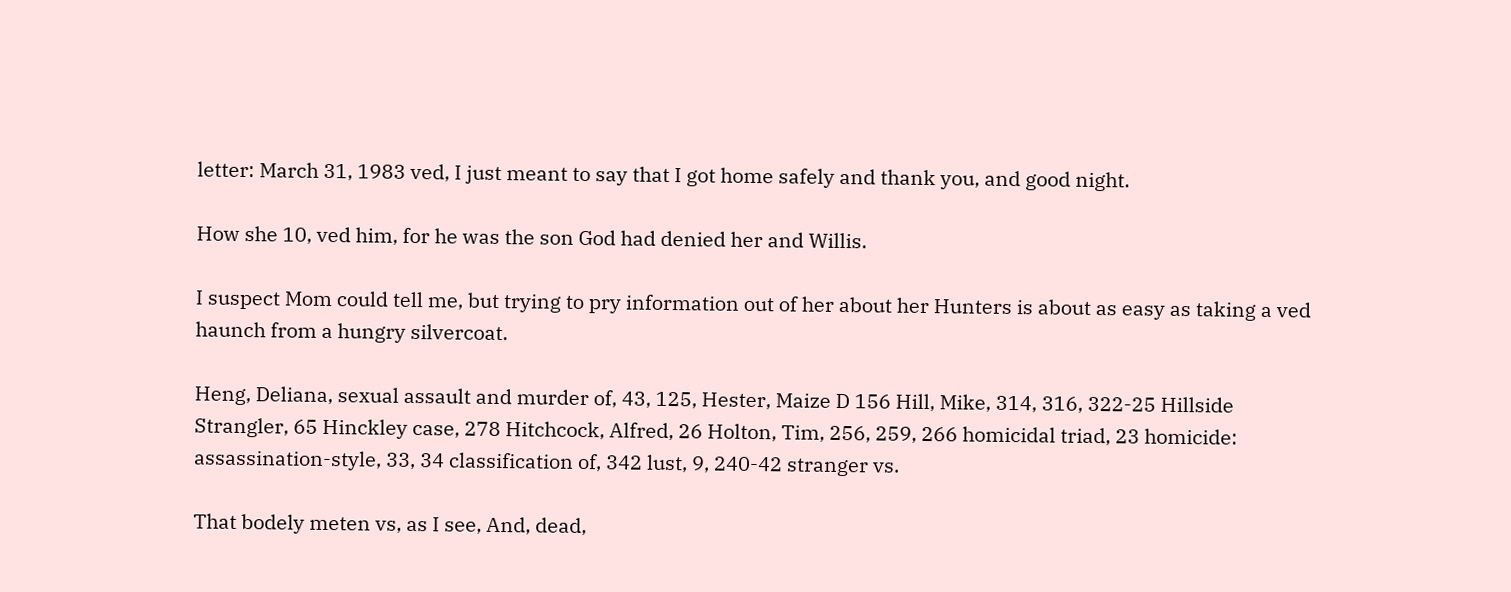letter: March 31, 1983 ved, I just meant to say that I got home safely and thank you, and good night.

How she 10, ved him, for he was the son God had denied her and Willis.

I suspect Mom could tell me, but trying to pry information out of her about her Hunters is about as easy as taking a ved haunch from a hungry silvercoat.

Heng, Deliana, sexual assault and murder of, 43, 125, Hester, Maize D 156 Hill, Mike, 314, 316, 322-25 Hillside Strangler, 65 Hinckley case, 278 Hitchcock, Alfred, 26 Holton, Tim, 256, 259, 266 homicidal triad, 23 homicide: assassination-style, 33, 34 classification of, 342 lust, 9, 240-42 stranger vs.

That bodely meten vs, as I see, And, dead,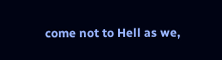come not to Hell as we,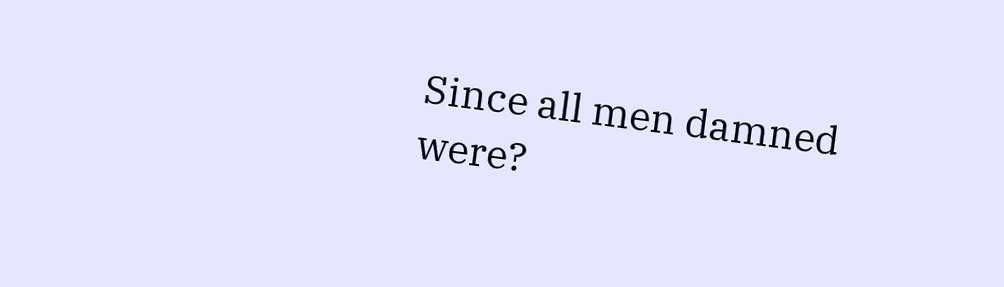Since all men damned were?